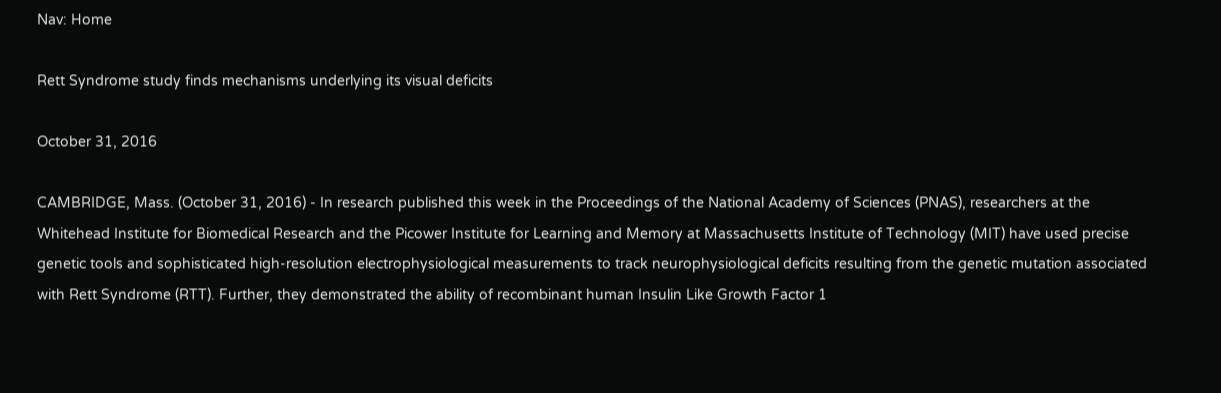Nav: Home

Rett Syndrome study finds mechanisms underlying its visual deficits

October 31, 2016

CAMBRIDGE, Mass. (October 31, 2016) - In research published this week in the Proceedings of the National Academy of Sciences (PNAS), researchers at the Whitehead Institute for Biomedical Research and the Picower Institute for Learning and Memory at Massachusetts Institute of Technology (MIT) have used precise genetic tools and sophisticated high-resolution electrophysiological measurements to track neurophysiological deficits resulting from the genetic mutation associated with Rett Syndrome (RTT). Further, they demonstrated the ability of recombinant human Insulin Like Growth Factor 1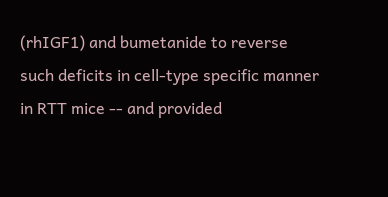(rhIGF1) and bumetanide to reverse such deficits in cell-type specific manner in RTT mice -- and provided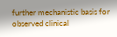further mechanistic basis for observed clinical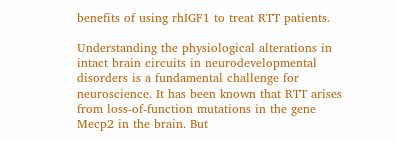benefits of using rhIGF1 to treat RTT patients.

Understanding the physiological alterations in intact brain circuits in neurodevelopmental disorders is a fundamental challenge for neuroscience. It has been known that RTT arises from loss-of-function mutations in the gene Mecp2 in the brain. But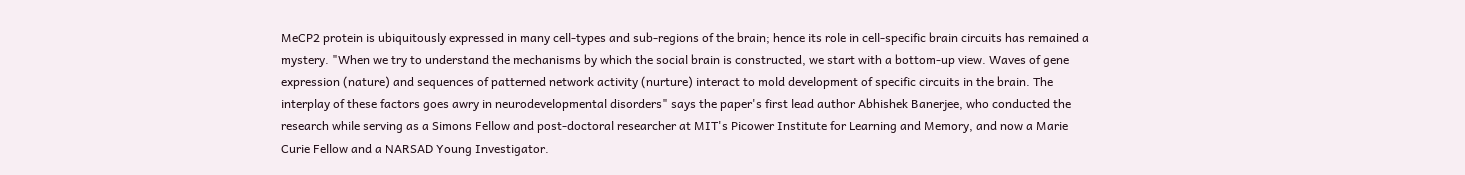MeCP2 protein is ubiquitously expressed in many cell-types and sub-regions of the brain; hence its role in cell-specific brain circuits has remained a mystery. "When we try to understand the mechanisms by which the social brain is constructed, we start with a bottom-up view. Waves of gene expression (nature) and sequences of patterned network activity (nurture) interact to mold development of specific circuits in the brain. The interplay of these factors goes awry in neurodevelopmental disorders" says the paper's first lead author Abhishek Banerjee, who conducted the research while serving as a Simons Fellow and post-doctoral researcher at MIT's Picower Institute for Learning and Memory, and now a Marie Curie Fellow and a NARSAD Young Investigator.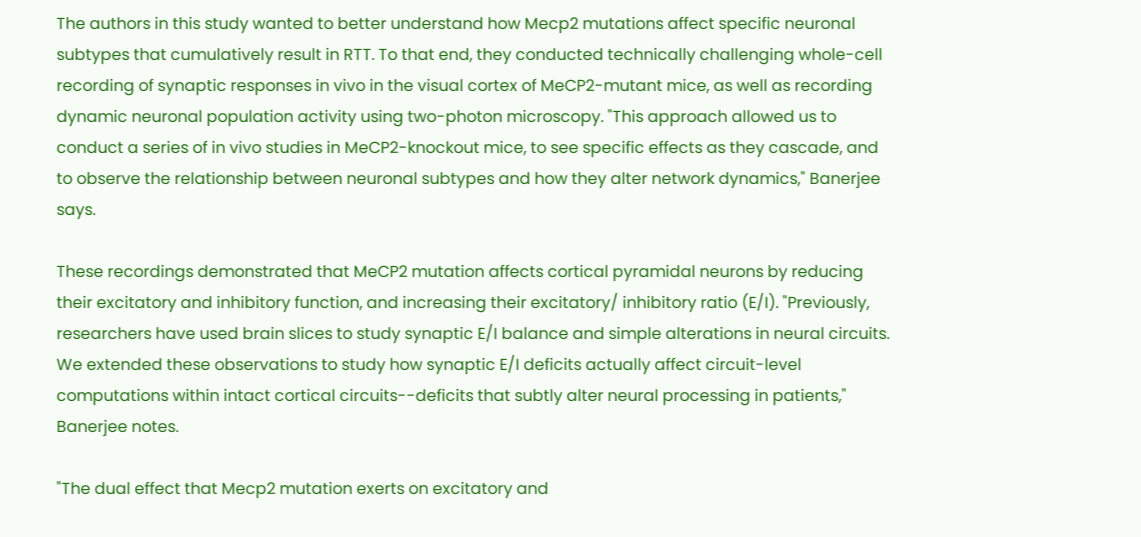The authors in this study wanted to better understand how Mecp2 mutations affect specific neuronal subtypes that cumulatively result in RTT. To that end, they conducted technically challenging whole-cell recording of synaptic responses in vivo in the visual cortex of MeCP2-mutant mice, as well as recording dynamic neuronal population activity using two-photon microscopy. "This approach allowed us to conduct a series of in vivo studies in MeCP2-knockout mice, to see specific effects as they cascade, and to observe the relationship between neuronal subtypes and how they alter network dynamics," Banerjee says.

These recordings demonstrated that MeCP2 mutation affects cortical pyramidal neurons by reducing their excitatory and inhibitory function, and increasing their excitatory/ inhibitory ratio (E/I). "Previously, researchers have used brain slices to study synaptic E/I balance and simple alterations in neural circuits. We extended these observations to study how synaptic E/I deficits actually affect circuit-level computations within intact cortical circuits--deficits that subtly alter neural processing in patients," Banerjee notes.

"The dual effect that Mecp2 mutation exerts on excitatory and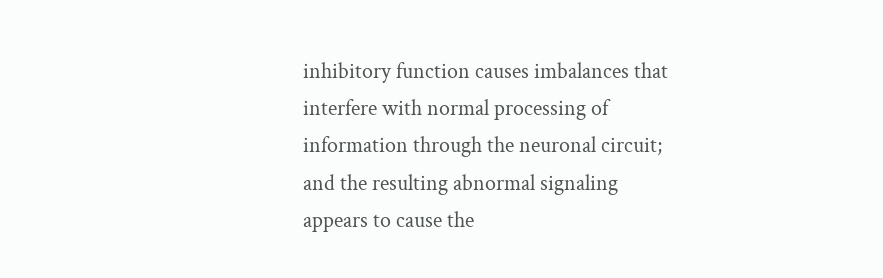inhibitory function causes imbalances that interfere with normal processing of information through the neuronal circuit; and the resulting abnormal signaling appears to cause the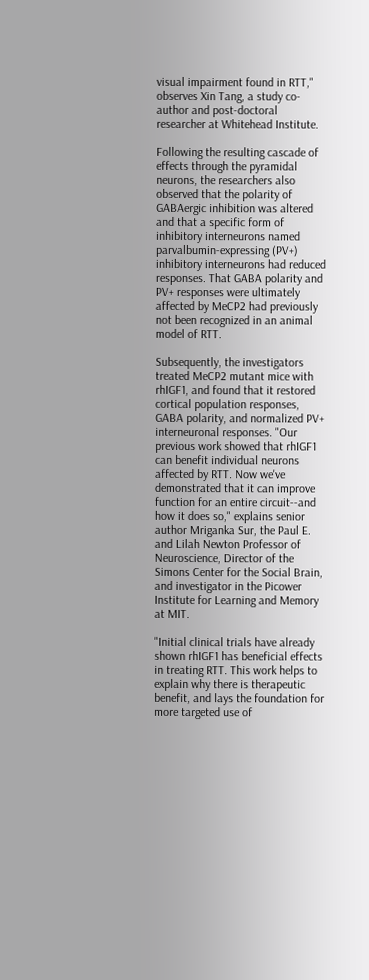visual impairment found in RTT," observes Xin Tang, a study co-author and post-doctoral researcher at Whitehead Institute.

Following the resulting cascade of effects through the pyramidal neurons, the researchers also observed that the polarity of GABAergic inhibition was altered and that a specific form of inhibitory interneurons named parvalbumin-expressing (PV+) inhibitory interneurons had reduced responses. That GABA polarity and PV+ responses were ultimately affected by MeCP2 had previously not been recognized in an animal model of RTT.

Subsequently, the investigators treated MeCP2 mutant mice with rhIGF1, and found that it restored cortical population responses, GABA polarity, and normalized PV+ interneuronal responses. "Our previous work showed that rhIGF1 can benefit individual neurons affected by RTT. Now we've demonstrated that it can improve function for an entire circuit--and how it does so," explains senior author Mriganka Sur, the Paul E. and Lilah Newton Professor of Neuroscience, Director of the Simons Center for the Social Brain, and investigator in the Picower Institute for Learning and Memory at MIT.

"Initial clinical trials have already shown rhIGF1 has beneficial effects in treating RTT. This work helps to explain why there is therapeutic benefit, and lays the foundation for more targeted use of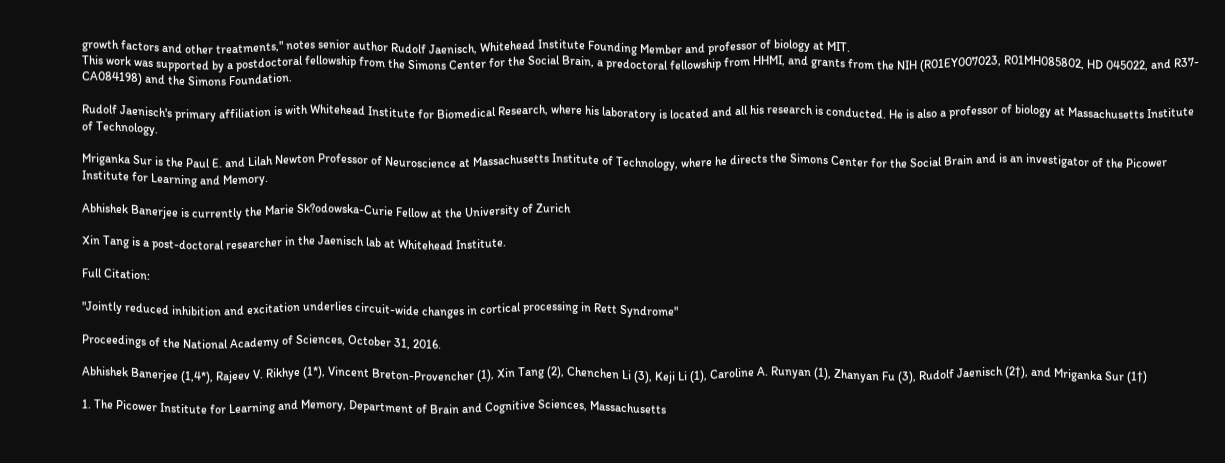growth factors and other treatments," notes senior author Rudolf Jaenisch, Whitehead Institute Founding Member and professor of biology at MIT.
This work was supported by a postdoctoral fellowship from the Simons Center for the Social Brain, a predoctoral fellowship from HHMI, and grants from the NIH (R01EY007023, R01MH085802, HD 045022, and R37-CA084198) and the Simons Foundation.

Rudolf Jaenisch's primary affiliation is with Whitehead Institute for Biomedical Research, where his laboratory is located and all his research is conducted. He is also a professor of biology at Massachusetts Institute of Technology.

Mriganka Sur is the Paul E. and Lilah Newton Professor of Neuroscience at Massachusetts Institute of Technology, where he directs the Simons Center for the Social Brain and is an investigator of the Picower Institute for Learning and Memory.

Abhishek Banerjee is currently the Marie Sk?odowska-Curie Fellow at the University of Zurich

Xin Tang is a post-doctoral researcher in the Jaenisch lab at Whitehead Institute.

Full Citation:

"Jointly reduced inhibition and excitation underlies circuit-wide changes in cortical processing in Rett Syndrome"

Proceedings of the National Academy of Sciences, October 31, 2016.

Abhishek Banerjee (1,4*), Rajeev V. Rikhye (1*), Vincent Breton-Provencher (1), Xin Tang (2), Chenchen Li (3), Keji Li (1), Caroline A. Runyan (1), Zhanyan Fu (3), Rudolf Jaenisch (2†), and Mriganka Sur (1†)

1. The Picower Institute for Learning and Memory, Department of Brain and Cognitive Sciences, Massachusetts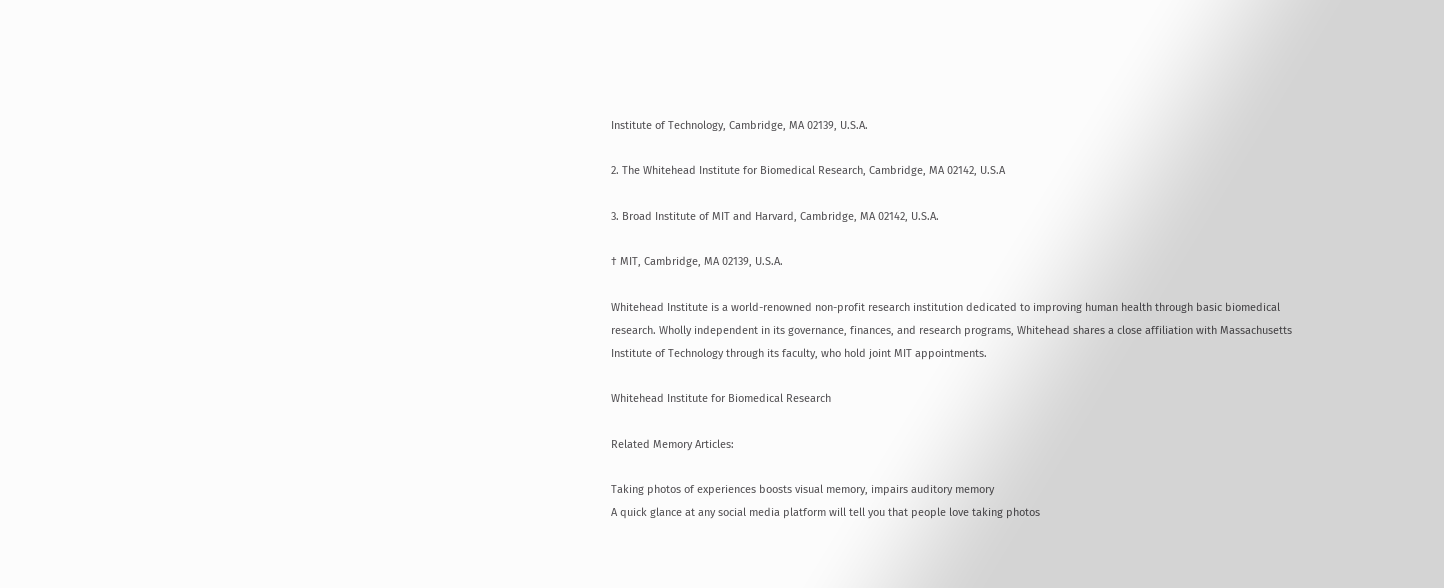Institute of Technology, Cambridge, MA 02139, U.S.A.

2. The Whitehead Institute for Biomedical Research, Cambridge, MA 02142, U.S.A

3. Broad Institute of MIT and Harvard, Cambridge, MA 02142, U.S.A.

† MIT, Cambridge, MA 02139, U.S.A.

Whitehead Institute is a world-renowned non-profit research institution dedicated to improving human health through basic biomedical research. Wholly independent in its governance, finances, and research programs, Whitehead shares a close affiliation with Massachusetts Institute of Technology through its faculty, who hold joint MIT appointments.

Whitehead Institute for Biomedical Research

Related Memory Articles:

Taking photos of experiences boosts visual memory, impairs auditory memory
A quick glance at any social media platform will tell you that people love taking photos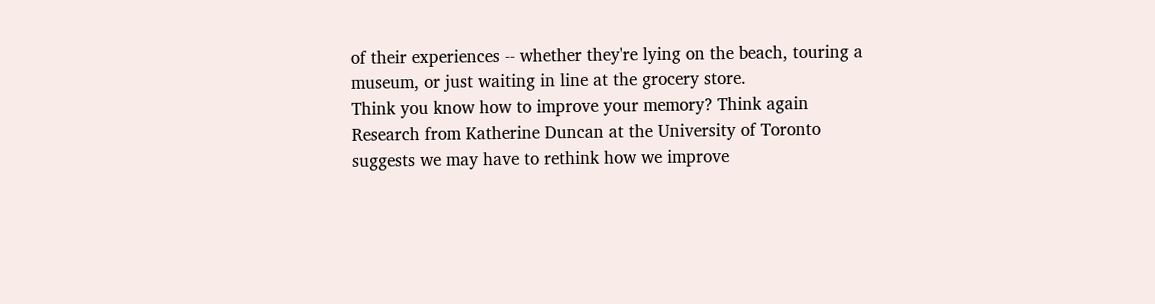of their experiences -- whether they're lying on the beach, touring a museum, or just waiting in line at the grocery store.
Think you know how to improve your memory? Think again
Research from Katherine Duncan at the University of Toronto suggests we may have to rethink how we improve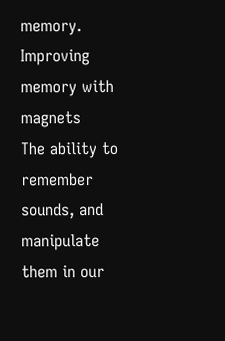memory.
Improving memory with magnets
The ability to remember sounds, and manipulate them in our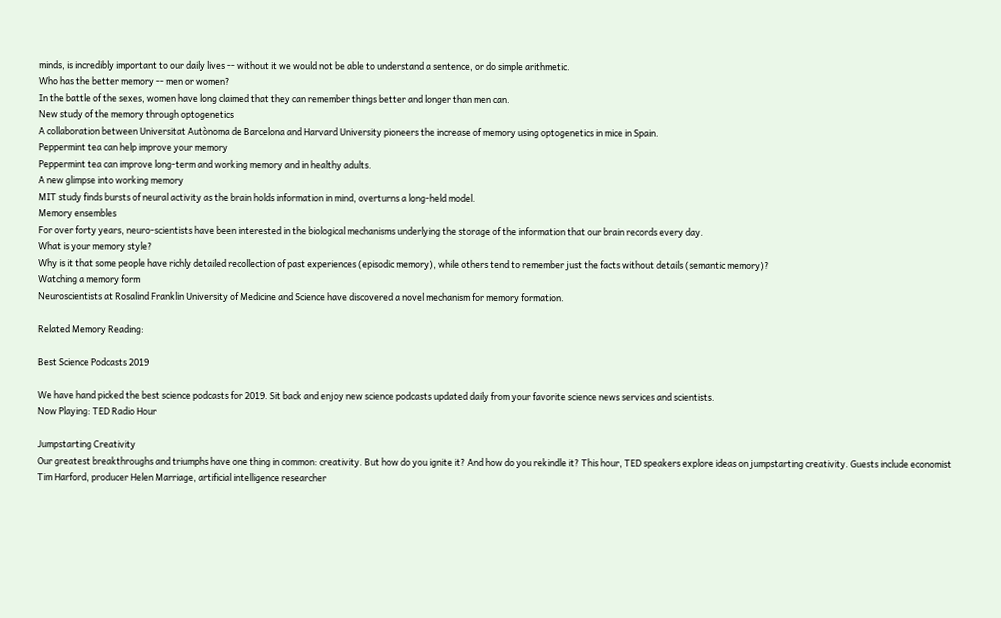minds, is incredibly important to our daily lives -- without it we would not be able to understand a sentence, or do simple arithmetic.
Who has the better memory -- men or women?
In the battle of the sexes, women have long claimed that they can remember things better and longer than men can.
New study of the memory through optogenetics
A collaboration between Universitat Autònoma de Barcelona and Harvard University pioneers the increase of memory using optogenetics in mice in Spain.
Peppermint tea can help improve your memory
Peppermint tea can improve long-term and working memory and in healthy adults.
A new glimpse into working memory
MIT study finds bursts of neural activity as the brain holds information in mind, overturns a long-held model.
Memory ensembles
For over forty years, neuro-scientists have been interested in the biological mechanisms underlying the storage of the information that our brain records every day.
What is your memory style?
Why is it that some people have richly detailed recollection of past experiences (episodic memory), while others tend to remember just the facts without details (semantic memory)?
Watching a memory form
Neuroscientists at Rosalind Franklin University of Medicine and Science have discovered a novel mechanism for memory formation.

Related Memory Reading:

Best Science Podcasts 2019

We have hand picked the best science podcasts for 2019. Sit back and enjoy new science podcasts updated daily from your favorite science news services and scientists.
Now Playing: TED Radio Hour

Jumpstarting Creativity
Our greatest breakthroughs and triumphs have one thing in common: creativity. But how do you ignite it? And how do you rekindle it? This hour, TED speakers explore ideas on jumpstarting creativity. Guests include economist Tim Harford, producer Helen Marriage, artificial intelligence researcher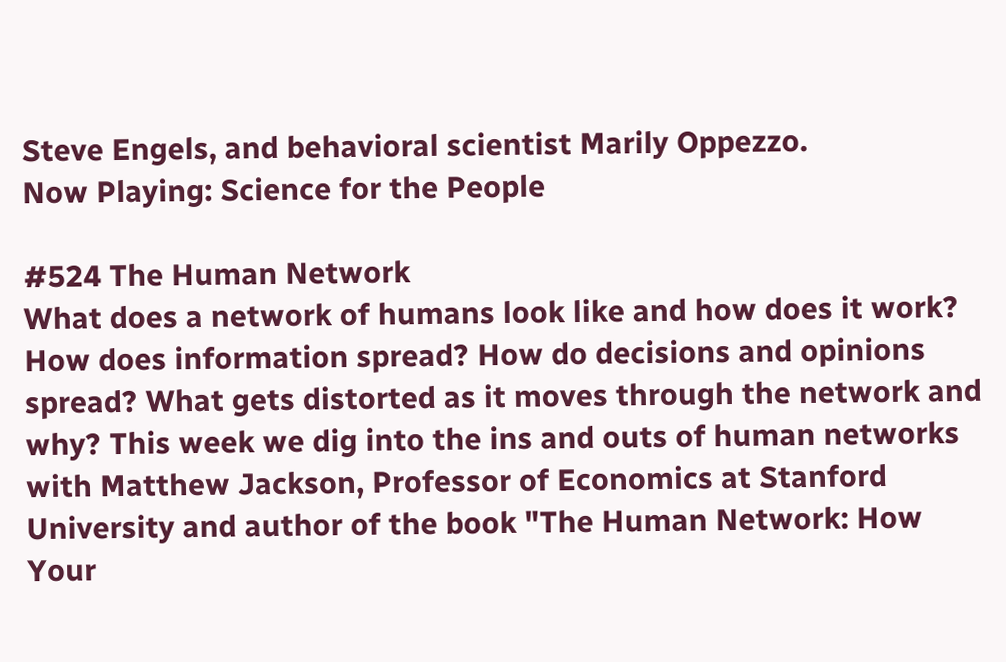Steve Engels, and behavioral scientist Marily Oppezzo.
Now Playing: Science for the People

#524 The Human Network
What does a network of humans look like and how does it work? How does information spread? How do decisions and opinions spread? What gets distorted as it moves through the network and why? This week we dig into the ins and outs of human networks with Matthew Jackson, Professor of Economics at Stanford University and author of the book "The Human Network: How Your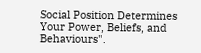Social Position Determines Your Power, Beliefs, and Behaviours".